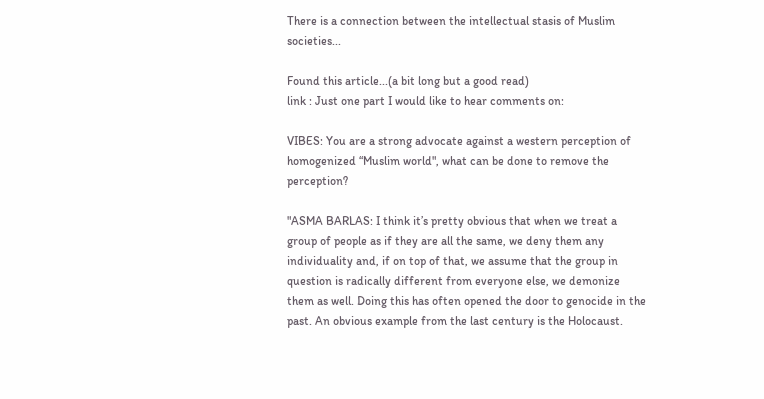There is a connection between the intellectual stasis of Muslim societies...

Found this article...(a bit long but a good read)
link : Just one part I would like to hear comments on:

VIBES: You are a strong advocate against a western perception of homogenized “Muslim world", what can be done to remove the perception?

"ASMA BARLAS: I think it’s pretty obvious that when we treat a group of people as if they are all the same, we deny them any individuality and, if on top of that, we assume that the group in question is radically different from everyone else, we demonize them as well. Doing this has often opened the door to genocide in the past. An obvious example from the last century is the Holocaust.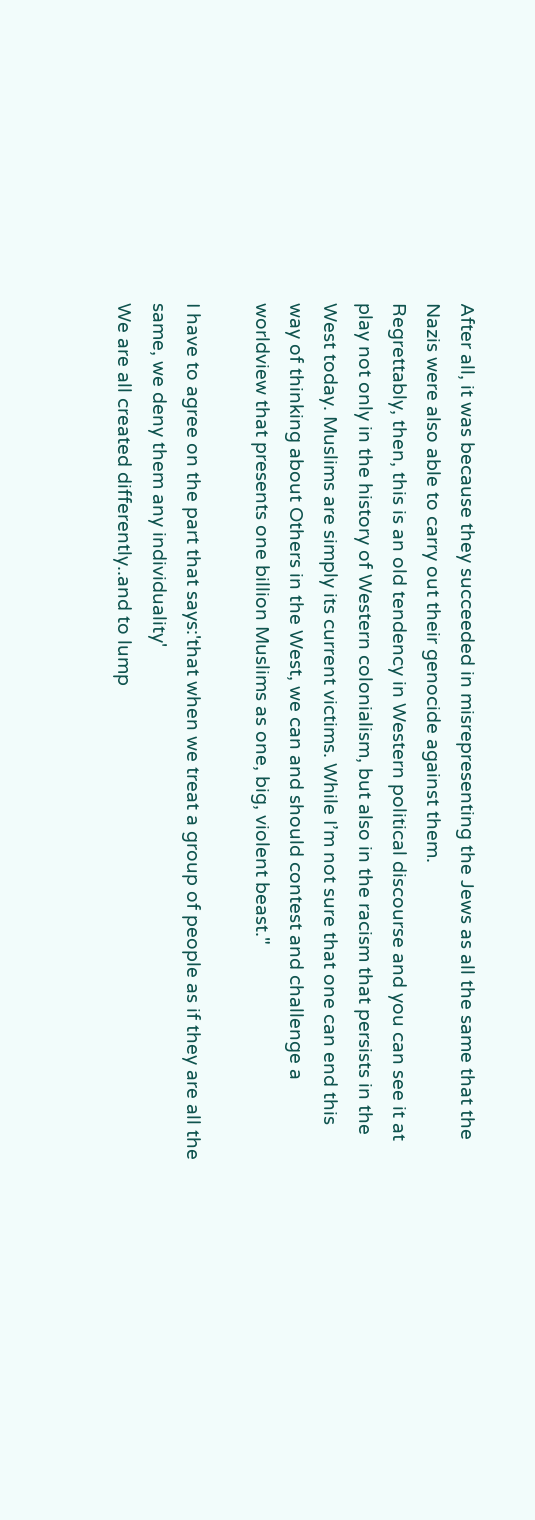After all, it was because they succeeded in misrepresenting the Jews as all the same that the Nazis were also able to carry out their genocide against them.
Regrettably, then, this is an old tendency in Western political discourse and you can see it at play not only in the history of Western colonialism, but also in the racism that persists in the West today. Muslims are simply its current victims. While I’m not sure that one can end this way of thinking about Others in the West, we can and should contest and challenge a worldview that presents one billion Muslims as one, big, violent beast."

I have to agree on the part that says:'that when we treat a group of people as if they are all the same, we deny them any individuality'
We are all created differently..and to lump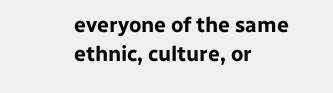everyone of the same ethnic, culture, or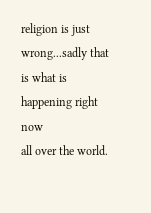religion is just wrong...sadly that is what is happening right now
all over the world.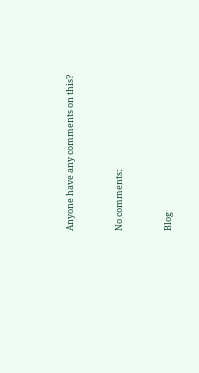Anyone have any comments on this?


No comments:


Blog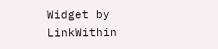Widget by LinkWithin